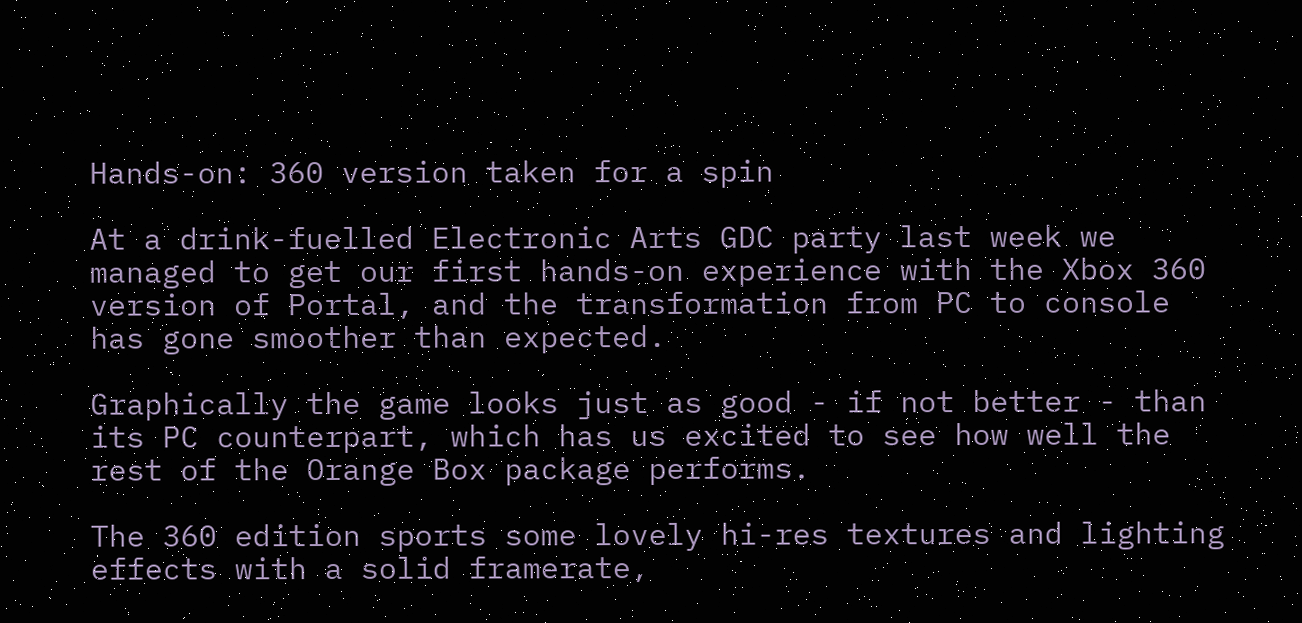Hands-on: 360 version taken for a spin

At a drink-fuelled Electronic Arts GDC party last week we managed to get our first hands-on experience with the Xbox 360 version of Portal, and the transformation from PC to console has gone smoother than expected.

Graphically the game looks just as good - if not better - than its PC counterpart, which has us excited to see how well the rest of the Orange Box package performs.

The 360 edition sports some lovely hi-res textures and lighting effects with a solid framerate,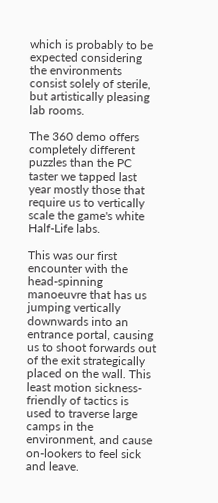which is probably to be expected considering the environments consist solely of sterile, but artistically pleasing lab rooms.

The 360 demo offers completely different puzzles than the PC taster we tapped last year mostly those that require us to vertically scale the game's white Half-Life labs.

This was our first encounter with the head-spinning manoeuvre that has us jumping vertically downwards into an entrance portal, causing us to shoot forwards out of the exit strategically placed on the wall. This least motion sickness-friendly of tactics is used to traverse large camps in the environment, and cause on-lookers to feel sick and leave.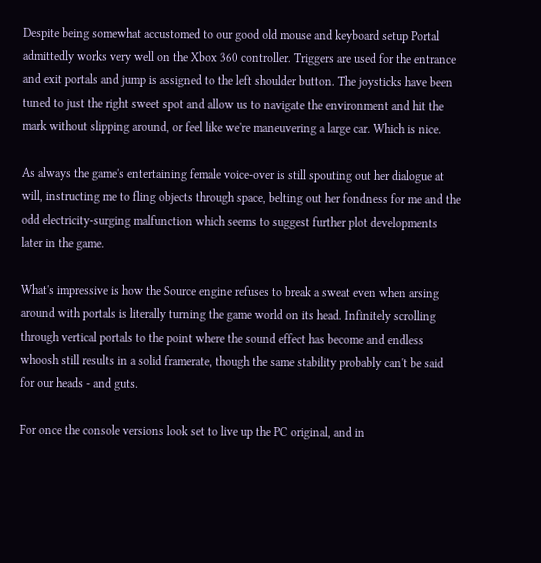Despite being somewhat accustomed to our good old mouse and keyboard setup Portal admittedly works very well on the Xbox 360 controller. Triggers are used for the entrance and exit portals and jump is assigned to the left shoulder button. The joysticks have been tuned to just the right sweet spot and allow us to navigate the environment and hit the mark without slipping around, or feel like we're maneuvering a large car. Which is nice.

As always the game's entertaining female voice-over is still spouting out her dialogue at will, instructing me to fling objects through space, belting out her fondness for me and the odd electricity-surging malfunction which seems to suggest further plot developments later in the game.

What's impressive is how the Source engine refuses to break a sweat even when arsing around with portals is literally turning the game world on its head. Infinitely scrolling through vertical portals to the point where the sound effect has become and endless whoosh still results in a solid framerate, though the same stability probably can't be said for our heads - and guts.

For once the console versions look set to live up the PC original, and in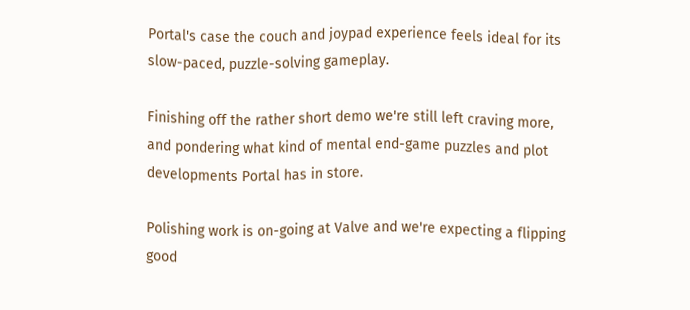Portal's case the couch and joypad experience feels ideal for its slow-paced, puzzle-solving gameplay.

Finishing off the rather short demo we're still left craving more, and pondering what kind of mental end-game puzzles and plot developments Portal has in store.

Polishing work is on-going at Valve and we're expecting a flipping good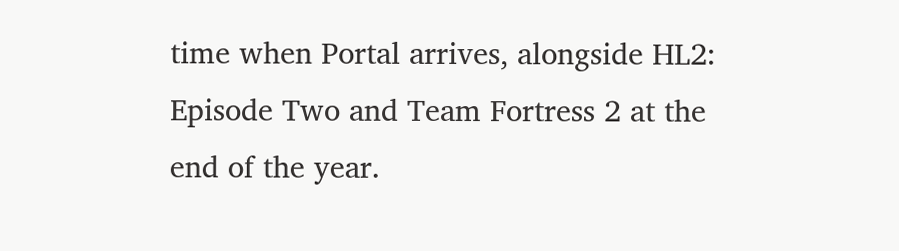time when Portal arrives, alongside HL2: Episode Two and Team Fortress 2 at the end of the year.